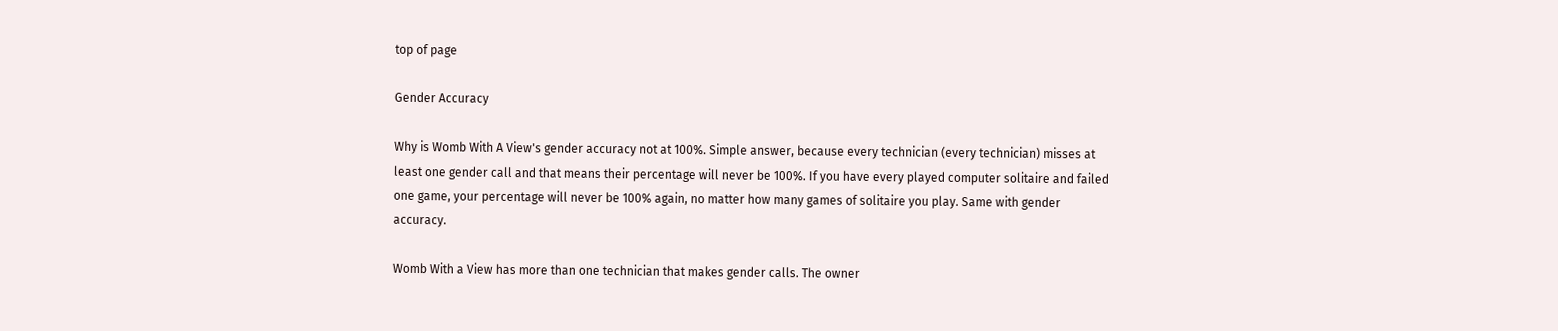top of page

Gender Accuracy

Why is Womb With A View's gender accuracy not at 100%. Simple answer, because every technician (every technician) misses at least one gender call and that means their percentage will never be 100%. If you have every played computer solitaire and failed one game, your percentage will never be 100% again, no matter how many games of solitaire you play. Same with gender accuracy.

Womb With a View has more than one technician that makes gender calls. The owner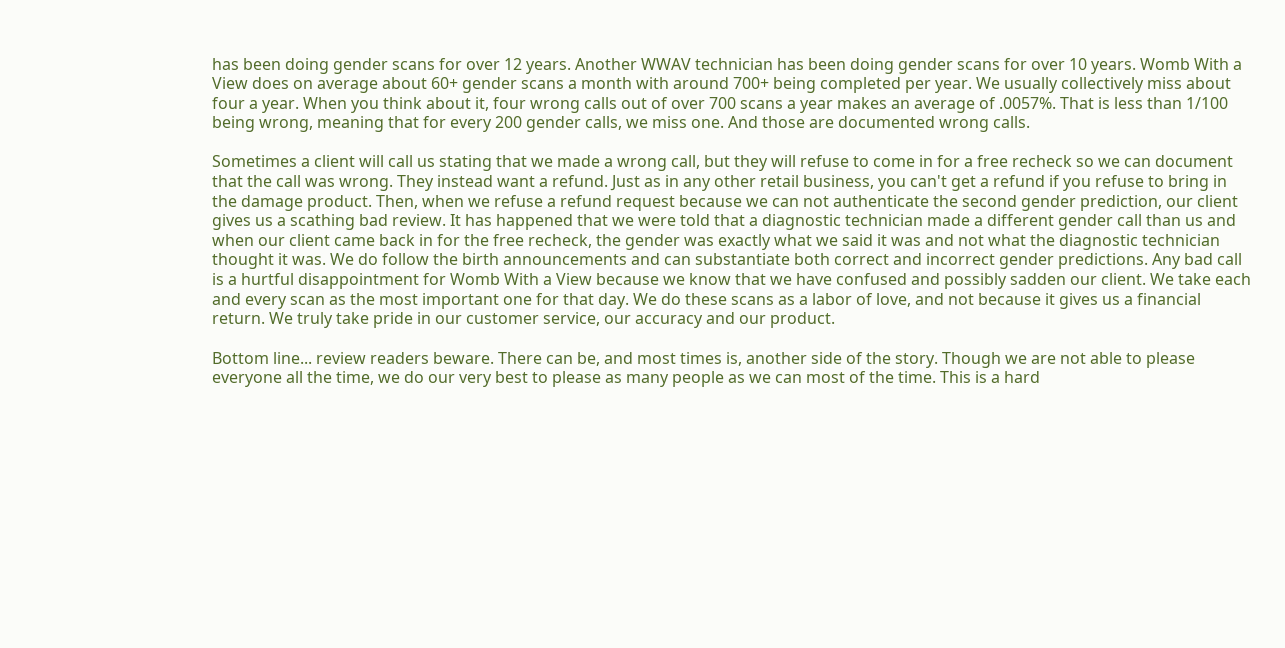has been doing gender scans for over 12 years. Another WWAV technician has been doing gender scans for over 10 years. Womb With a View does on average about 60+ gender scans a month with around 700+ being completed per year. We usually collectively miss about four a year. When you think about it, four wrong calls out of over 700 scans a year makes an average of .0057%. That is less than 1/100 being wrong, meaning that for every 200 gender calls, we miss one. And those are documented wrong calls.

Sometimes a client will call us stating that we made a wrong call, but they will refuse to come in for a free recheck so we can document that the call was wrong. They instead want a refund. Just as in any other retail business, you can't get a refund if you refuse to bring in the damage product. Then, when we refuse a refund request because we can not authenticate the second gender prediction, our client gives us a scathing bad review. It has happened that we were told that a diagnostic technician made a different gender call than us and when our client came back in for the free recheck, the gender was exactly what we said it was and not what the diagnostic technician thought it was. We do follow the birth announcements and can substantiate both correct and incorrect gender predictions. Any bad call is a hurtful disappointment for Womb With a View because we know that we have confused and possibly sadden our client. We take each and every scan as the most important one for that day. We do these scans as a labor of love, and not because it gives us a financial return. We truly take pride in our customer service, our accuracy and our product.

Bottom line... review readers beware. There can be, and most times is, another side of the story. Though we are not able to please everyone all the time, we do our very best to please as many people as we can most of the time. This is a hard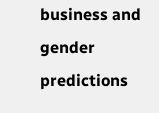business and gender predictions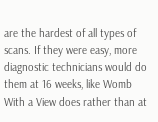are the hardest of all types of scans. If they were easy, more diagnostic technicians would do them at 16 weeks, like Womb With a View does rather than at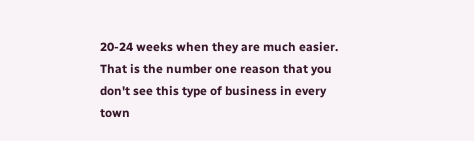20-24 weeks when they are much easier. That is the number one reason that you don't see this type of business in every town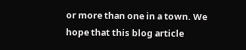or more than one in a town. We hope that this blog article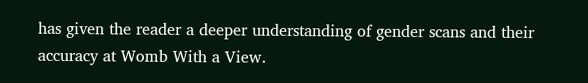has given the reader a deeper understanding of gender scans and their accuracy at Womb With a View.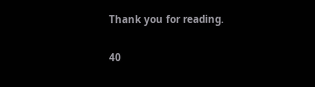Thank you for reading.

40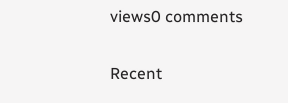views0 comments

Recent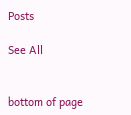Posts

See All


bottom of page